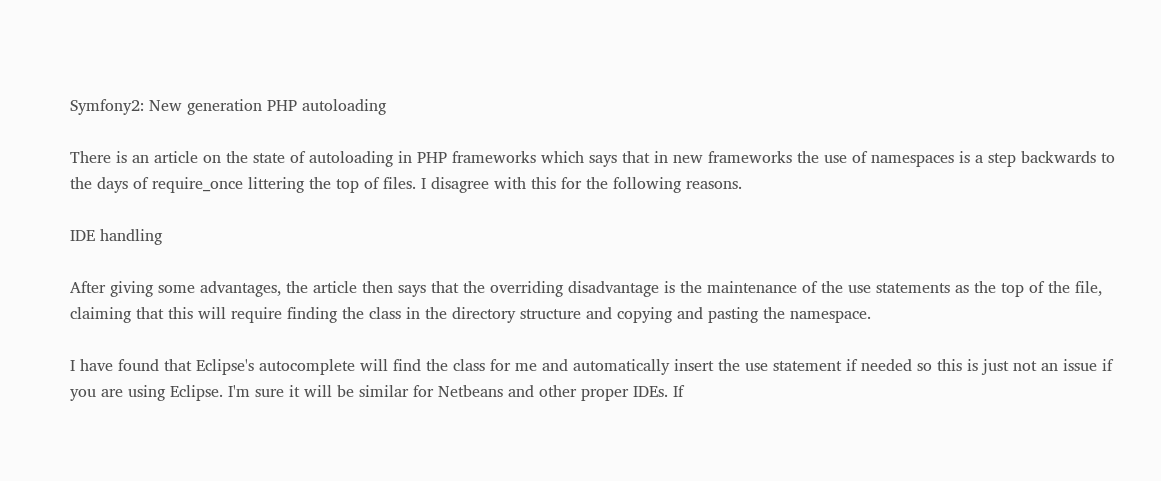Symfony2: New generation PHP autoloading

There is an article on the state of autoloading in PHP frameworks which says that in new frameworks the use of namespaces is a step backwards to the days of require_once littering the top of files. I disagree with this for the following reasons.

IDE handling

After giving some advantages, the article then says that the overriding disadvantage is the maintenance of the use statements as the top of the file, claiming that this will require finding the class in the directory structure and copying and pasting the namespace.

I have found that Eclipse's autocomplete will find the class for me and automatically insert the use statement if needed so this is just not an issue if you are using Eclipse. I'm sure it will be similar for Netbeans and other proper IDEs. If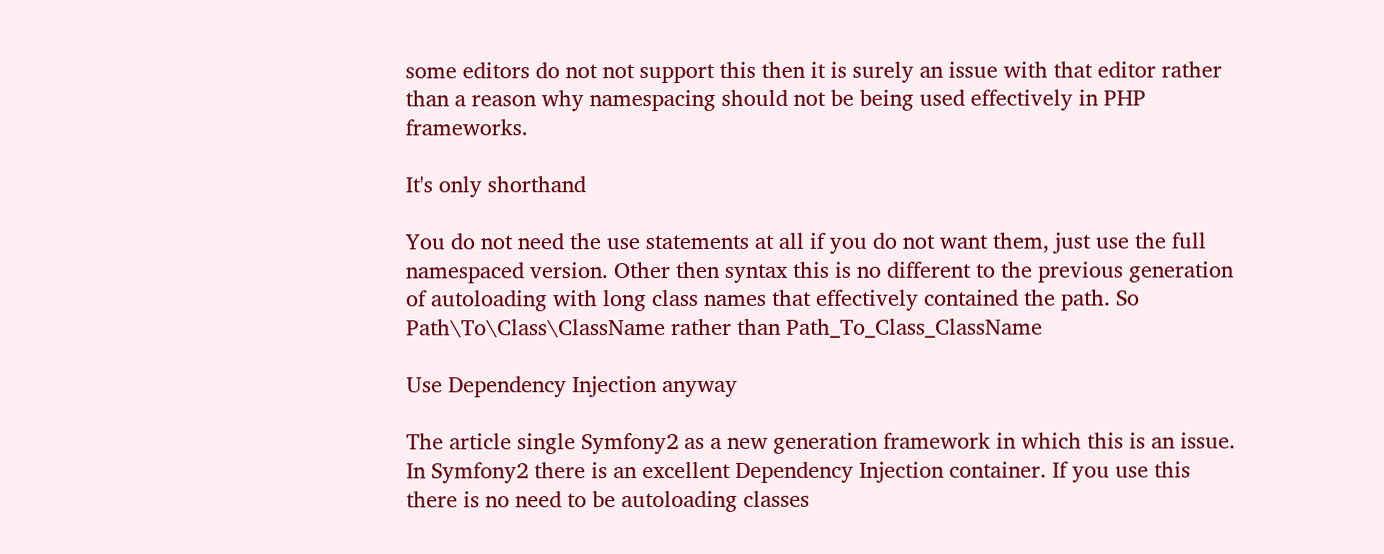some editors do not not support this then it is surely an issue with that editor rather than a reason why namespacing should not be being used effectively in PHP frameworks.

It's only shorthand

You do not need the use statements at all if you do not want them, just use the full namespaced version. Other then syntax this is no different to the previous generation of autoloading with long class names that effectively contained the path. So Path\To\Class\ClassName rather than Path_To_Class_ClassName

Use Dependency Injection anyway

The article single Symfony2 as a new generation framework in which this is an issue. In Symfony2 there is an excellent Dependency Injection container. If you use this there is no need to be autoloading classes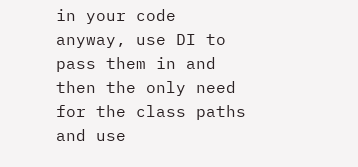in your code anyway, use DI to pass them in and then the only need for the class paths and use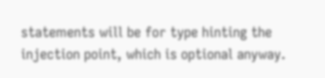statements will be for type hinting the injection point, which is optional anyway.